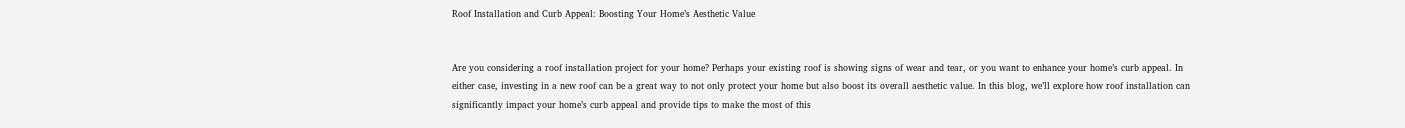Roof Installation and Curb Appeal: Boosting Your Home’s Aesthetic Value


Are you considering a roof installation project for your home? Perhaps your existing roof is showing signs of wear and tear, or you want to enhance your home’s curb appeal. In either case, investing in a new roof can be a great way to not only protect your home but also boost its overall aesthetic value. In this blog, we’ll explore how roof installation can significantly impact your home’s curb appeal and provide tips to make the most of this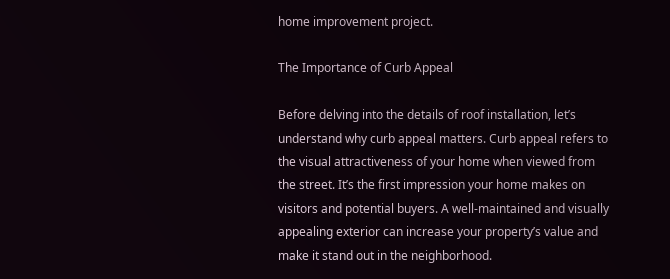home improvement project.

The Importance of Curb Appeal

Before delving into the details of roof installation, let’s understand why curb appeal matters. Curb appeal refers to the visual attractiveness of your home when viewed from the street. It’s the first impression your home makes on visitors and potential buyers. A well-maintained and visually appealing exterior can increase your property’s value and make it stand out in the neighborhood.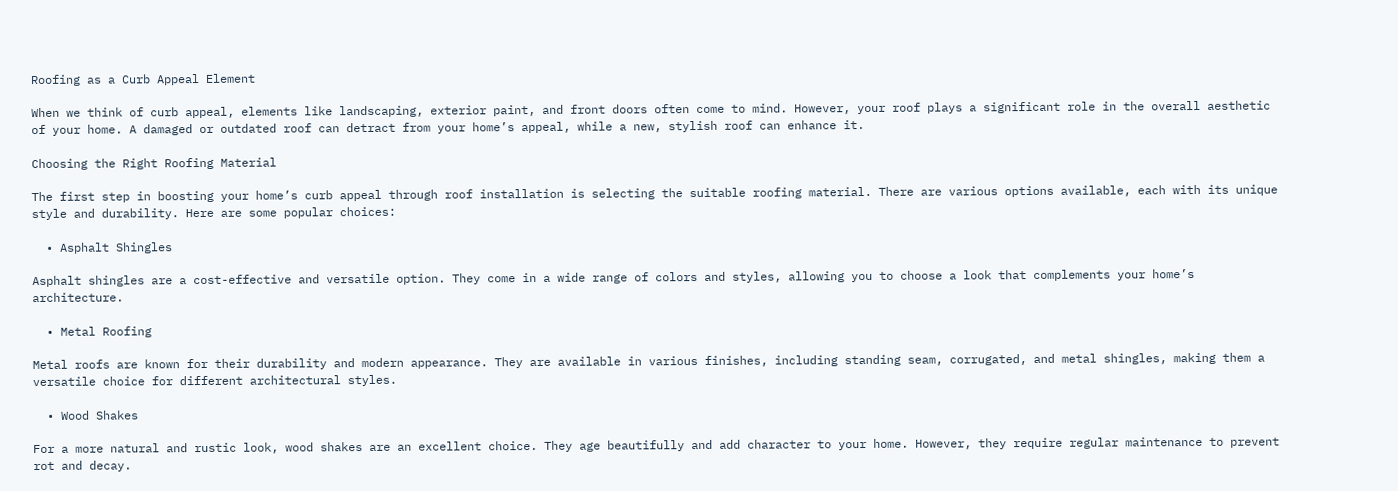Roofing as a Curb Appeal Element

When we think of curb appeal, elements like landscaping, exterior paint, and front doors often come to mind. However, your roof plays a significant role in the overall aesthetic of your home. A damaged or outdated roof can detract from your home’s appeal, while a new, stylish roof can enhance it.

Choosing the Right Roofing Material

The first step in boosting your home’s curb appeal through roof installation is selecting the suitable roofing material. There are various options available, each with its unique style and durability. Here are some popular choices:

  • Asphalt Shingles

Asphalt shingles are a cost-effective and versatile option. They come in a wide range of colors and styles, allowing you to choose a look that complements your home’s architecture.

  • Metal Roofing

Metal roofs are known for their durability and modern appearance. They are available in various finishes, including standing seam, corrugated, and metal shingles, making them a versatile choice for different architectural styles.

  • Wood Shakes

For a more natural and rustic look, wood shakes are an excellent choice. They age beautifully and add character to your home. However, they require regular maintenance to prevent rot and decay.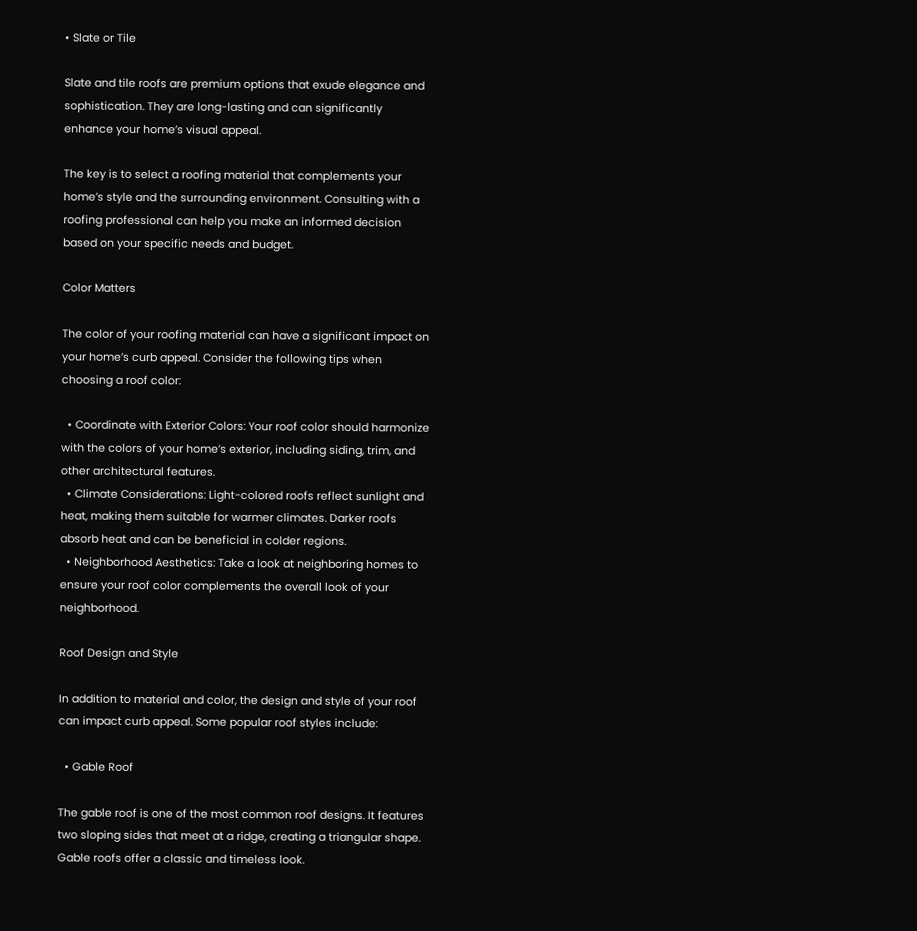• Slate or Tile

Slate and tile roofs are premium options that exude elegance and sophistication. They are long-lasting and can significantly enhance your home’s visual appeal.

The key is to select a roofing material that complements your home’s style and the surrounding environment. Consulting with a roofing professional can help you make an informed decision based on your specific needs and budget.

Color Matters

The color of your roofing material can have a significant impact on your home’s curb appeal. Consider the following tips when choosing a roof color:

  • Coordinate with Exterior Colors: Your roof color should harmonize with the colors of your home’s exterior, including siding, trim, and other architectural features.
  • Climate Considerations: Light-colored roofs reflect sunlight and heat, making them suitable for warmer climates. Darker roofs absorb heat and can be beneficial in colder regions.
  • Neighborhood Aesthetics: Take a look at neighboring homes to ensure your roof color complements the overall look of your neighborhood.

Roof Design and Style

In addition to material and color, the design and style of your roof can impact curb appeal. Some popular roof styles include:

  • Gable Roof

The gable roof is one of the most common roof designs. It features two sloping sides that meet at a ridge, creating a triangular shape. Gable roofs offer a classic and timeless look.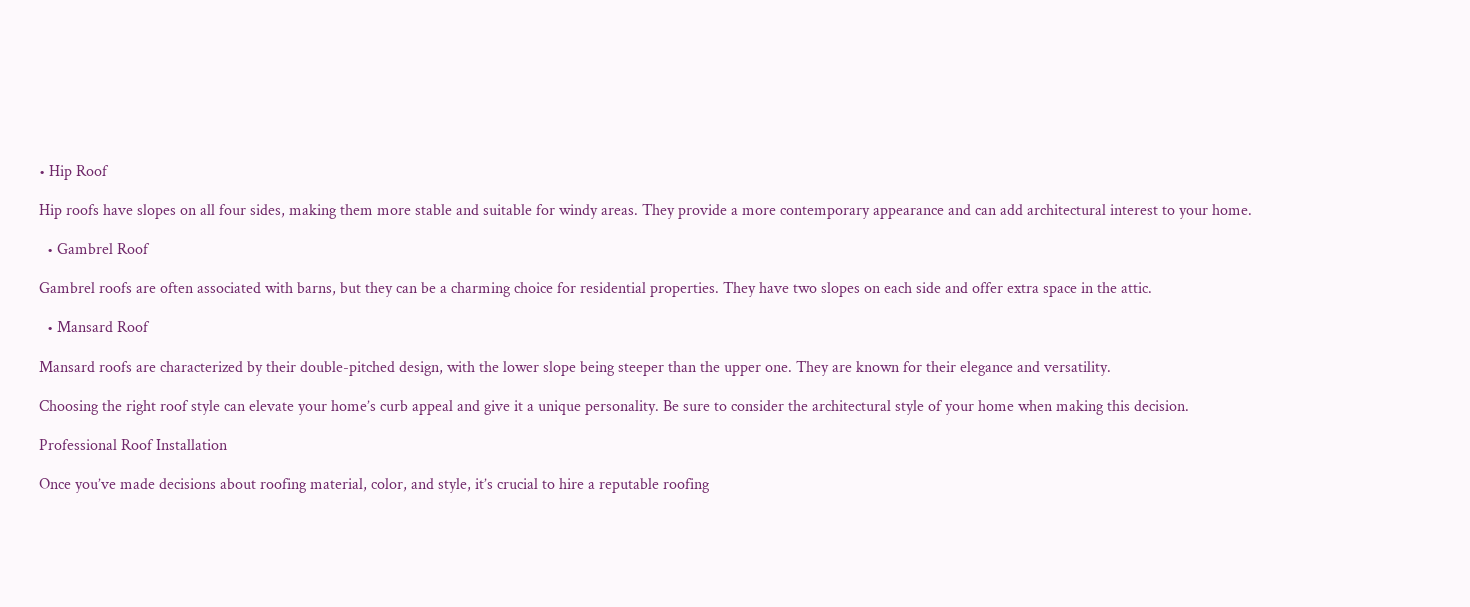• Hip Roof

Hip roofs have slopes on all four sides, making them more stable and suitable for windy areas. They provide a more contemporary appearance and can add architectural interest to your home.

  • Gambrel Roof

Gambrel roofs are often associated with barns, but they can be a charming choice for residential properties. They have two slopes on each side and offer extra space in the attic.

  • Mansard Roof

Mansard roofs are characterized by their double-pitched design, with the lower slope being steeper than the upper one. They are known for their elegance and versatility.

Choosing the right roof style can elevate your home’s curb appeal and give it a unique personality. Be sure to consider the architectural style of your home when making this decision.

Professional Roof Installation

Once you’ve made decisions about roofing material, color, and style, it’s crucial to hire a reputable roofing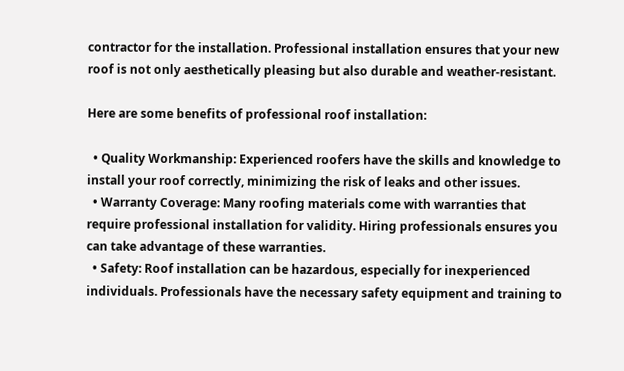contractor for the installation. Professional installation ensures that your new roof is not only aesthetically pleasing but also durable and weather-resistant.

Here are some benefits of professional roof installation:

  • Quality Workmanship: Experienced roofers have the skills and knowledge to install your roof correctly, minimizing the risk of leaks and other issues.
  • Warranty Coverage: Many roofing materials come with warranties that require professional installation for validity. Hiring professionals ensures you can take advantage of these warranties.
  • Safety: Roof installation can be hazardous, especially for inexperienced individuals. Professionals have the necessary safety equipment and training to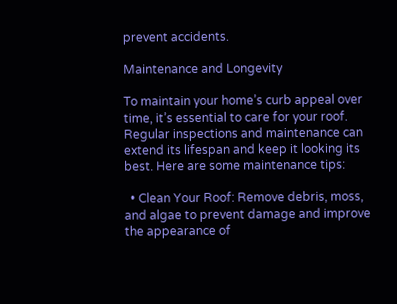prevent accidents.

Maintenance and Longevity

To maintain your home’s curb appeal over time, it’s essential to care for your roof. Regular inspections and maintenance can extend its lifespan and keep it looking its best. Here are some maintenance tips:

  • Clean Your Roof: Remove debris, moss, and algae to prevent damage and improve the appearance of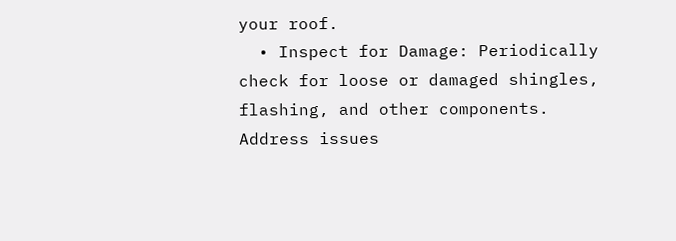your roof.
  • Inspect for Damage: Periodically check for loose or damaged shingles, flashing, and other components. Address issues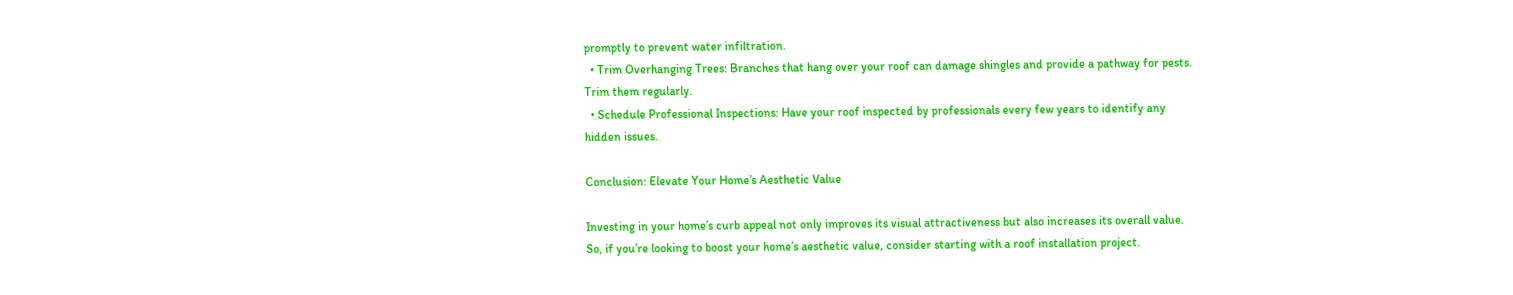promptly to prevent water infiltration.
  • Trim Overhanging Trees: Branches that hang over your roof can damage shingles and provide a pathway for pests. Trim them regularly.
  • Schedule Professional Inspections: Have your roof inspected by professionals every few years to identify any hidden issues.

Conclusion: Elevate Your Home’s Aesthetic Value

Investing in your home’s curb appeal not only improves its visual attractiveness but also increases its overall value. So, if you’re looking to boost your home’s aesthetic value, consider starting with a roof installation project.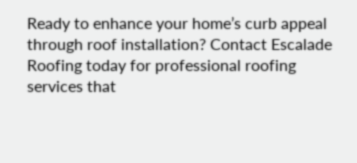Ready to enhance your home’s curb appeal through roof installation? Contact Escalade Roofing today for professional roofing services that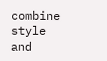combine style and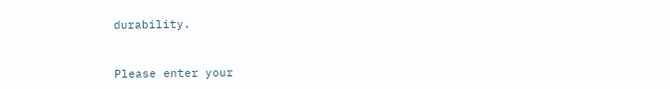durability.


Please enter your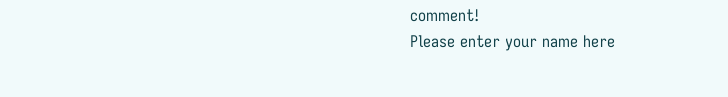comment!
Please enter your name here